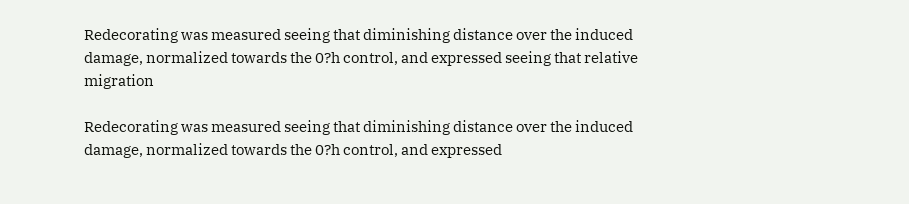Redecorating was measured seeing that diminishing distance over the induced damage, normalized towards the 0?h control, and expressed seeing that relative migration

Redecorating was measured seeing that diminishing distance over the induced damage, normalized towards the 0?h control, and expressed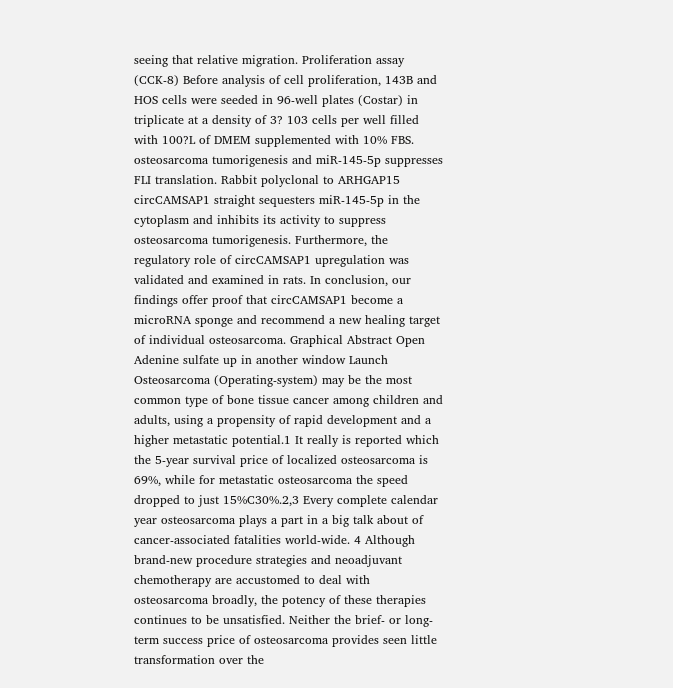seeing that relative migration. Proliferation assay (CCK-8) Before analysis of cell proliferation, 143B and HOS cells were seeded in 96-well plates (Costar) in triplicate at a density of 3? 103 cells per well filled with 100?L of DMEM supplemented with 10% FBS. osteosarcoma tumorigenesis and miR-145-5p suppresses FLI translation. Rabbit polyclonal to ARHGAP15 circCAMSAP1 straight sequesters miR-145-5p in the cytoplasm and inhibits its activity to suppress osteosarcoma tumorigenesis. Furthermore, the regulatory role of circCAMSAP1 upregulation was validated and examined in rats. In conclusion, our findings offer proof that circCAMSAP1 become a microRNA sponge and recommend a new healing target of individual osteosarcoma. Graphical Abstract Open Adenine sulfate up in another window Launch Osteosarcoma (Operating-system) may be the most common type of bone tissue cancer among children and adults, using a propensity of rapid development and a higher metastatic potential.1 It really is reported which the 5-year survival price of localized osteosarcoma is 69%, while for metastatic osteosarcoma the speed dropped to just 15%C30%.2,3 Every complete calendar year osteosarcoma plays a part in a big talk about of cancer-associated fatalities world-wide. 4 Although brand-new procedure strategies and neoadjuvant chemotherapy are accustomed to deal with osteosarcoma broadly, the potency of these therapies continues to be unsatisfied. Neither the brief- or long-term success price of osteosarcoma provides seen little transformation over the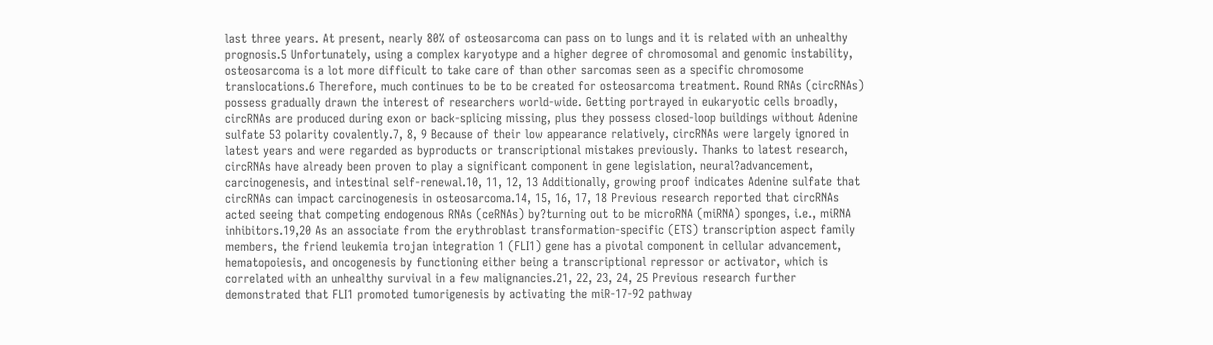last three years. At present, nearly 80% of osteosarcoma can pass on to lungs and it is related with an unhealthy prognosis.5 Unfortunately, using a complex karyotype and a higher degree of chromosomal and genomic instability, osteosarcoma is a lot more difficult to take care of than other sarcomas seen as a specific chromosome translocations.6 Therefore, much continues to be to be created for osteosarcoma treatment. Round RNAs (circRNAs) possess gradually drawn the interest of researchers world-wide. Getting portrayed in eukaryotic cells broadly, circRNAs are produced during exon or back-splicing missing, plus they possess closed-loop buildings without Adenine sulfate 53 polarity covalently.7, 8, 9 Because of their low appearance relatively, circRNAs were largely ignored in latest years and were regarded as byproducts or transcriptional mistakes previously. Thanks to latest research, circRNAs have already been proven to play a significant component in gene legislation, neural?advancement, carcinogenesis, and intestinal self-renewal.10, 11, 12, 13 Additionally, growing proof indicates Adenine sulfate that circRNAs can impact carcinogenesis in osteosarcoma.14, 15, 16, 17, 18 Previous research reported that circRNAs acted seeing that competing endogenous RNAs (ceRNAs) by?turning out to be microRNA (miRNA) sponges, i.e., miRNA inhibitors.19,20 As an associate from the erythroblast transformation-specific (ETS) transcription aspect family members, the friend leukemia trojan integration 1 (FLI1) gene has a pivotal component in cellular advancement, hematopoiesis, and oncogenesis by functioning either being a transcriptional repressor or activator, which is correlated with an unhealthy survival in a few malignancies.21, 22, 23, 24, 25 Previous research further demonstrated that FLI1 promoted tumorigenesis by activating the miR-17-92 pathway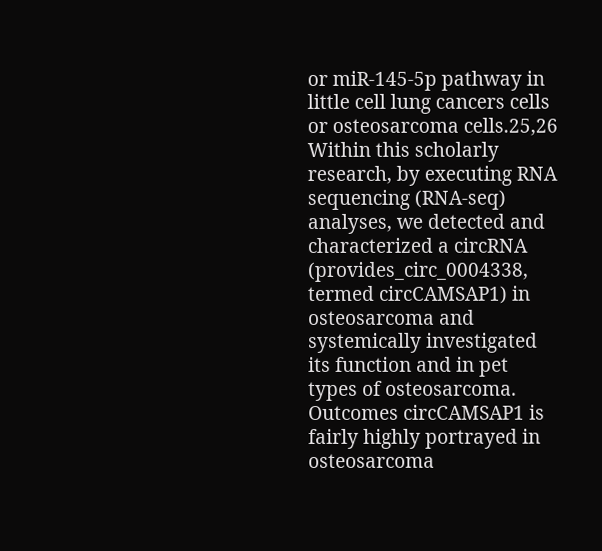or miR-145-5p pathway in little cell lung cancers cells or osteosarcoma cells.25,26 Within this scholarly research, by executing RNA sequencing (RNA-seq) analyses, we detected and characterized a circRNA (provides_circ_0004338, termed circCAMSAP1) in osteosarcoma and systemically investigated its function and in pet types of osteosarcoma. Outcomes circCAMSAP1 is fairly highly portrayed in osteosarcoma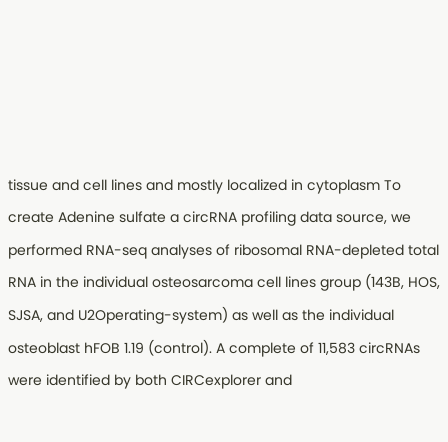tissue and cell lines and mostly localized in cytoplasm To create Adenine sulfate a circRNA profiling data source, we performed RNA-seq analyses of ribosomal RNA-depleted total RNA in the individual osteosarcoma cell lines group (143B, HOS, SJSA, and U2Operating-system) as well as the individual osteoblast hFOB 1.19 (control). A complete of 11,583 circRNAs were identified by both CIRCexplorer and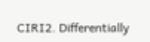CIRI2. Differentially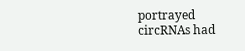portrayed circRNAs had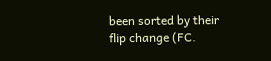been sorted by their flip change (FC.